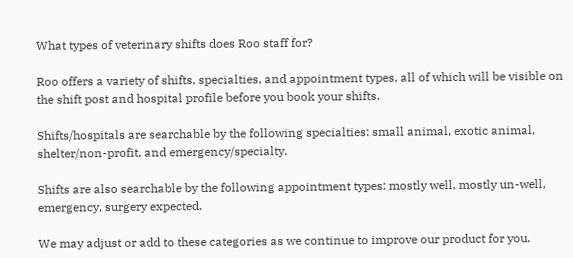What types of veterinary shifts does Roo staff for?

Roo offers a variety of shifts, specialties, and appointment types, all of which will be visible on the shift post and hospital profile before you book your shifts.

Shifts/hospitals are searchable by the following specialties: small animal, exotic animal, shelter/non-profit, and emergency/specialty.

Shifts are also searchable by the following appointment types: mostly well, mostly un-well, emergency, surgery expected.

We may adjust or add to these categories as we continue to improve our product for you.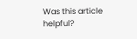Was this article helpful?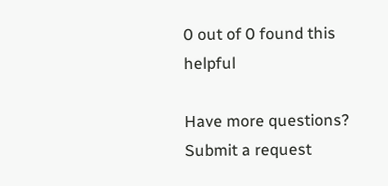0 out of 0 found this helpful

Have more questions? Submit a request